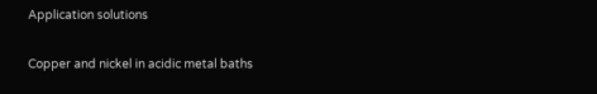Application solutions

Copper and nickel in acidic metal baths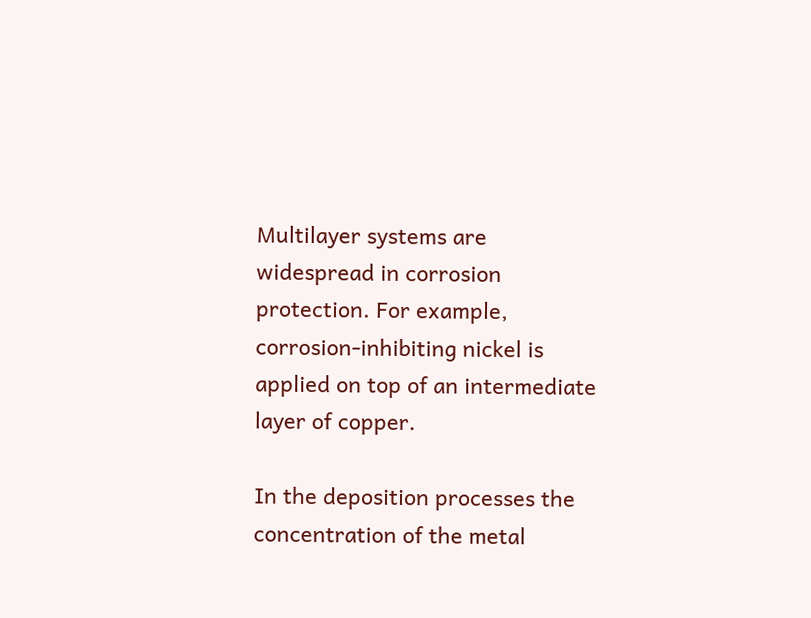Multilayer systems are widespread in corrosion protection. For example, corrosion-inhibiting nickel is applied on top of an intermediate layer of copper.

In the deposition processes the concentration of the metal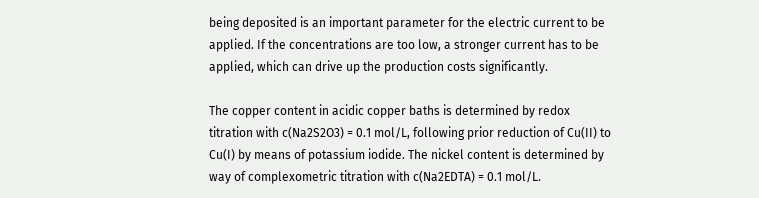being deposited is an important parameter for the electric current to be applied. If the concentrations are too low, a stronger current has to be applied, which can drive up the production costs significantly.

The copper content in acidic copper baths is determined by redox titration with c(Na2S2O3) = 0.1 mol/L, following prior reduction of Cu(II) to Cu(I) by means of potassium iodide. The nickel content is determined by way of complexometric titration with c(Na2EDTA) = 0.1 mol/L.